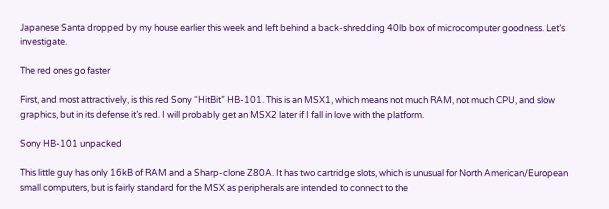Japanese Santa dropped by my house earlier this week and left behind a back-shredding 40lb box of microcomputer goodness. Let’s investigate.

The red ones go faster

First, and most attractively, is this red Sony “HitBit” HB-101. This is an MSX1, which means not much RAM, not much CPU, and slow graphics, but in its defense it’s red. I will probably get an MSX2 later if I fall in love with the platform.

Sony HB-101 unpacked

This little guy has only 16kB of RAM and a Sharp-clone Z80A. It has two cartridge slots, which is unusual for North American/European small computers, but is fairly standard for the MSX as peripherals are intended to connect to the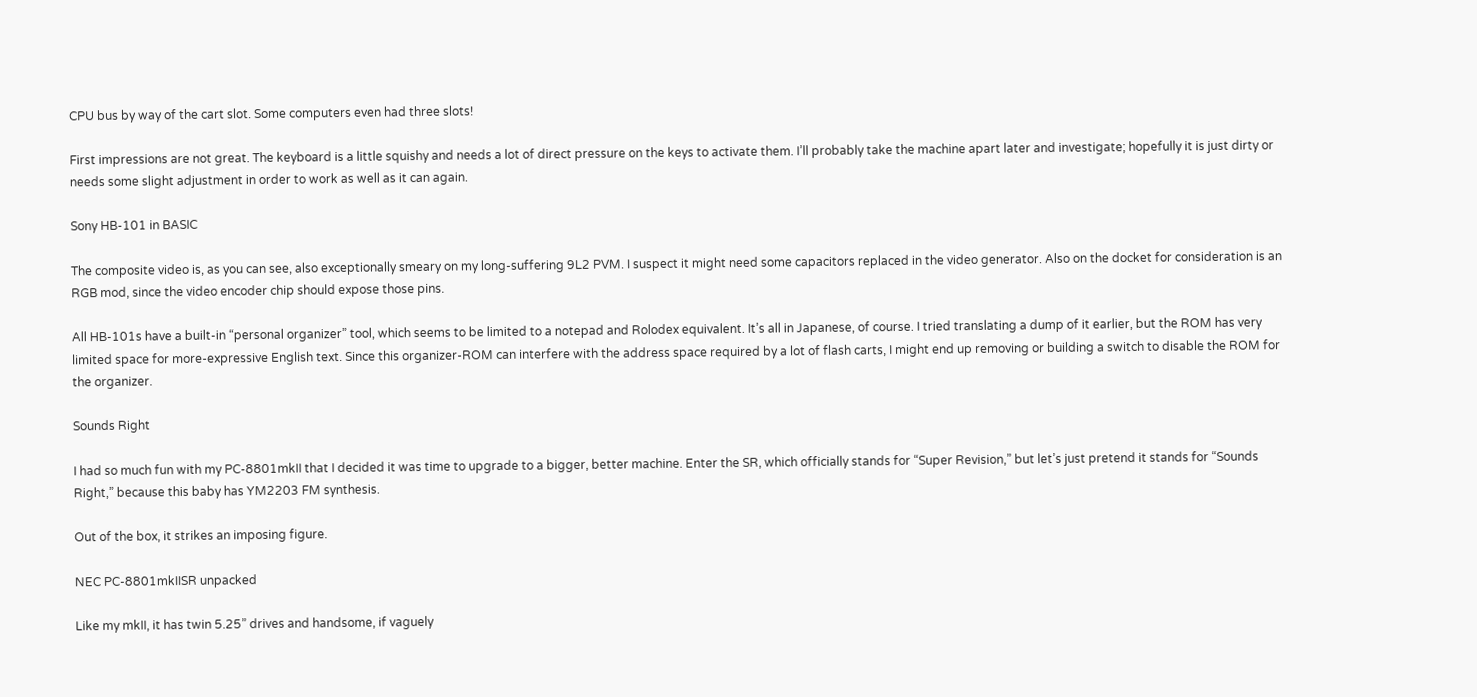CPU bus by way of the cart slot. Some computers even had three slots!

First impressions are not great. The keyboard is a little squishy and needs a lot of direct pressure on the keys to activate them. I’ll probably take the machine apart later and investigate; hopefully it is just dirty or needs some slight adjustment in order to work as well as it can again.

Sony HB-101 in BASIC

The composite video is, as you can see, also exceptionally smeary on my long-suffering 9L2 PVM. I suspect it might need some capacitors replaced in the video generator. Also on the docket for consideration is an RGB mod, since the video encoder chip should expose those pins.

All HB-101s have a built-in “personal organizer” tool, which seems to be limited to a notepad and Rolodex equivalent. It’s all in Japanese, of course. I tried translating a dump of it earlier, but the ROM has very limited space for more-expressive English text. Since this organizer-ROM can interfere with the address space required by a lot of flash carts, I might end up removing or building a switch to disable the ROM for the organizer.

Sounds Right

I had so much fun with my PC-8801mkII that I decided it was time to upgrade to a bigger, better machine. Enter the SR, which officially stands for “Super Revision,” but let’s just pretend it stands for “Sounds Right,” because this baby has YM2203 FM synthesis.

Out of the box, it strikes an imposing figure.

NEC PC-8801mkIISR unpacked

Like my mkII, it has twin 5.25” drives and handsome, if vaguely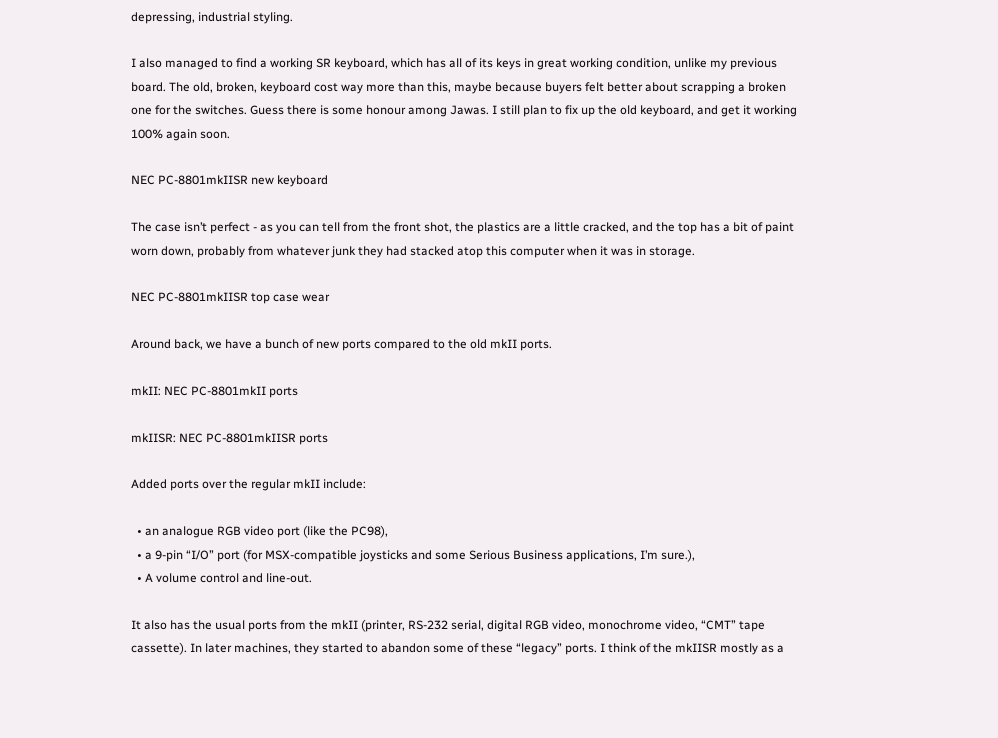depressing, industrial styling.

I also managed to find a working SR keyboard, which has all of its keys in great working condition, unlike my previous board. The old, broken, keyboard cost way more than this, maybe because buyers felt better about scrapping a broken one for the switches. Guess there is some honour among Jawas. I still plan to fix up the old keyboard, and get it working 100% again soon.

NEC PC-8801mkIISR new keyboard

The case isn’t perfect - as you can tell from the front shot, the plastics are a little cracked, and the top has a bit of paint worn down, probably from whatever junk they had stacked atop this computer when it was in storage.

NEC PC-8801mkIISR top case wear

Around back, we have a bunch of new ports compared to the old mkII ports.

mkII: NEC PC-8801mkII ports

mkIISR: NEC PC-8801mkIISR ports

Added ports over the regular mkII include:

  • an analogue RGB video port (like the PC98),
  • a 9-pin “I/O” port (for MSX-compatible joysticks and some Serious Business applications, I’m sure.),
  • A volume control and line-out.

It also has the usual ports from the mkII (printer, RS-232 serial, digital RGB video, monochrome video, “CMT” tape cassette). In later machines, they started to abandon some of these “legacy” ports. I think of the mkIISR mostly as a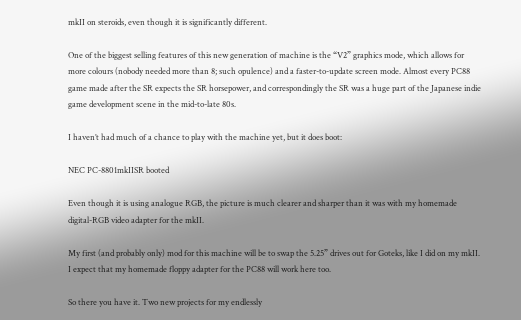mkII on steroids, even though it is significantly different.

One of the biggest selling features of this new generation of machine is the “V2” graphics mode, which allows for more colours (nobody needed more than 8; such opulence) and a faster-to-update screen mode. Almost every PC88 game made after the SR expects the SR horsepower, and correspondingly the SR was a huge part of the Japanese indie game development scene in the mid-to-late 80s.

I haven’t had much of a chance to play with the machine yet, but it does boot:

NEC PC-8801mkIISR booted

Even though it is using analogue RGB, the picture is much clearer and sharper than it was with my homemade digital-RGB video adapter for the mkII.

My first (and probably only) mod for this machine will be to swap the 5.25” drives out for Goteks, like I did on my mkII. I expect that my homemade floppy adapter for the PC88 will work here too.

So there you have it. Two new projects for my endlessly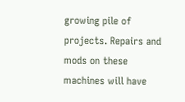growing pile of projects. Repairs and mods on these machines will have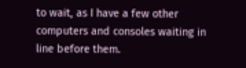to wait, as I have a few other computers and consoles waiting in line before them.